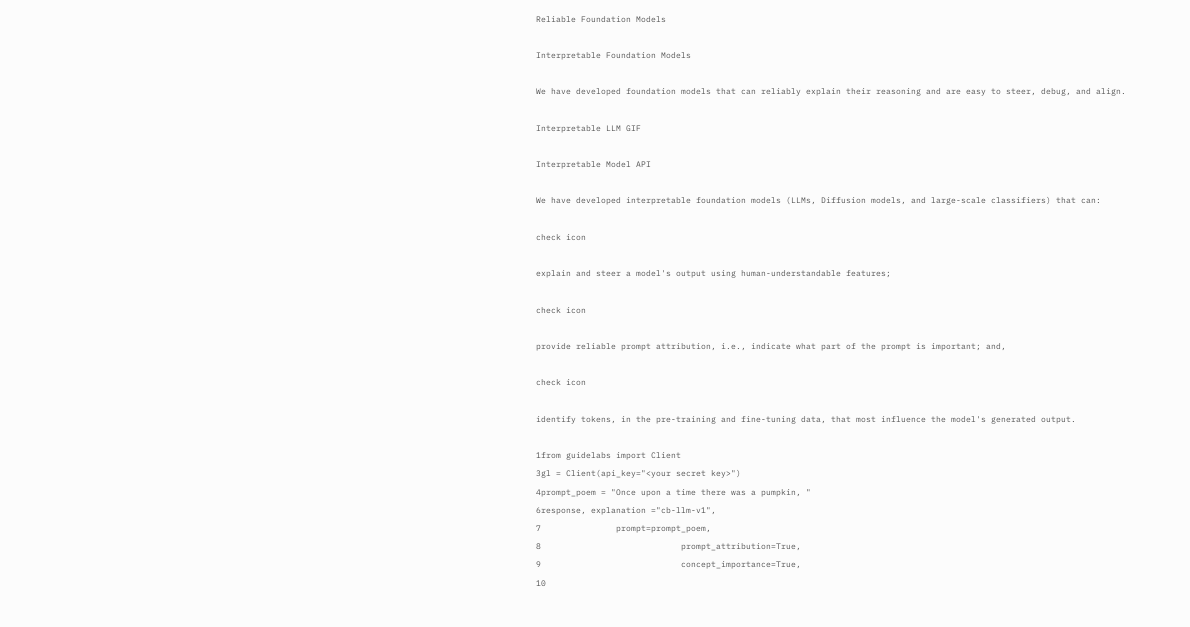Reliable Foundation Models

Interpretable Foundation Models

We have developed foundation models that can reliably explain their reasoning and are easy to steer, debug, and align.

Interpretable LLM GIF

Interpretable Model API

We have developed interpretable foundation models (LLMs, Diffusion models, and large-scale classifiers) that can:

check icon

explain and steer a model's output using human-understandable features;

check icon

provide reliable prompt attribution, i.e., indicate what part of the prompt is important; and,

check icon

identify tokens, in the pre-training and fine-tuning data, that most influence the model's generated output.

1from guidelabs import Client
3gl = Client(api_key="<your secret key>")
4prompt_poem = "Once upon a time there was a pumpkin, "
6response, explanation ="cb-llm-v1",
7               prompt=prompt_poem,
8                            prompt_attribution=True,
9                            concept_importance=True,
10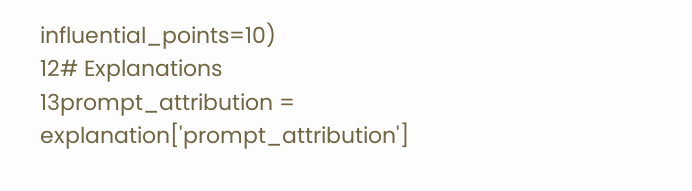influential_points=10)
12# Explanations
13prompt_attribution = explanation['prompt_attribution']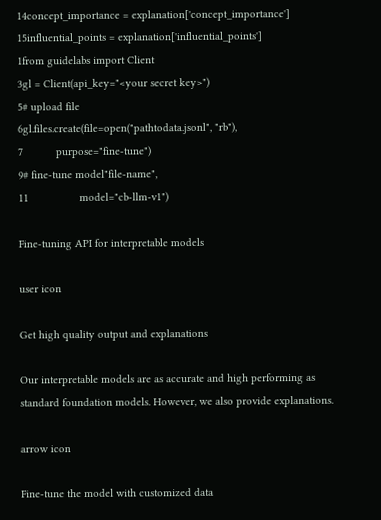14concept_importance = explanation['concept_importance']
15influential_points = explanation['influential_points']
1from guidelabs import Client
3gl = Client(api_key="<your secret key>")
5# upload file
6gl.files.create(file=open("pathtodata.jsonl", "rb"),
7           purpose="fine-tune")
9# fine-tune model"file-name",
11                 model="cb-llm-v1")

Fine-tuning API for interpretable models

user icon

Get high quality output and explanations

Our interpretable models are as accurate and high performing as standard foundation models. However, we also provide explanations.

arrow icon

Fine-tune the model with customized data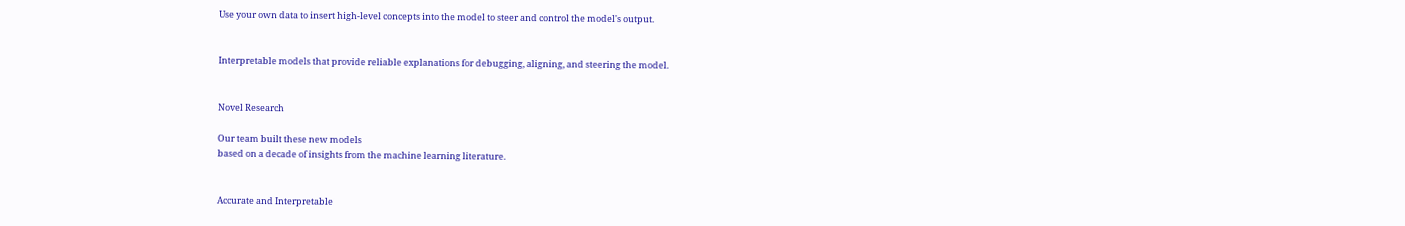Use your own data to insert high-level concepts into the model to steer and control the model's output.


Interpretable models that provide reliable explanations for debugging, aligning, and steering the model.


Novel Research

Our team built these new models
based on a decade of insights from the machine learning literature.


Accurate and Interpretable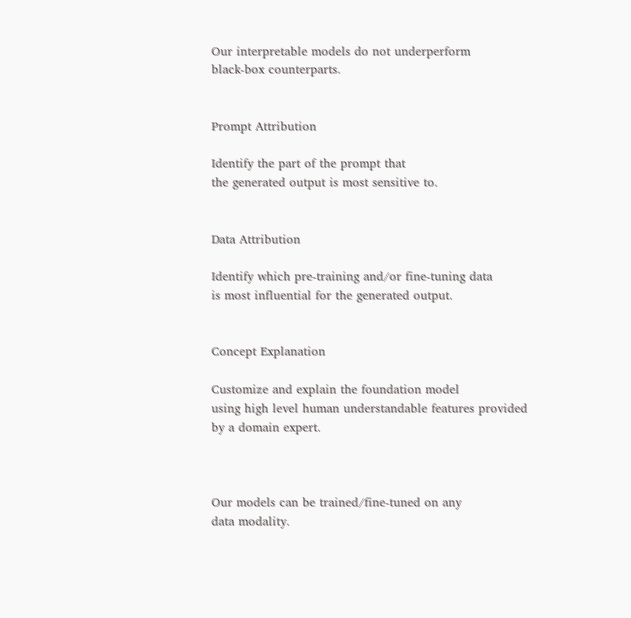Our interpretable models do not underperform
black-box counterparts.


Prompt Attribution

Identify the part of the prompt that
the generated output is most sensitive to.


Data Attribution

Identify which pre-training and/or fine-tuning data
is most influential for the generated output.


Concept Explanation

Customize and explain the foundation model
using high level human understandable features provided
by a domain expert.



Our models can be trained/fine-tuned on any
data modality.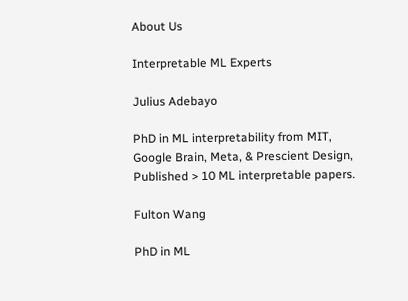About Us

Interpretable ML Experts

Julius Adebayo

PhD in ML interpretability from MIT,
Google Brain, Meta, & Prescient Design,
Published > 10 ML interpretable papers.

Fulton Wang

PhD in ML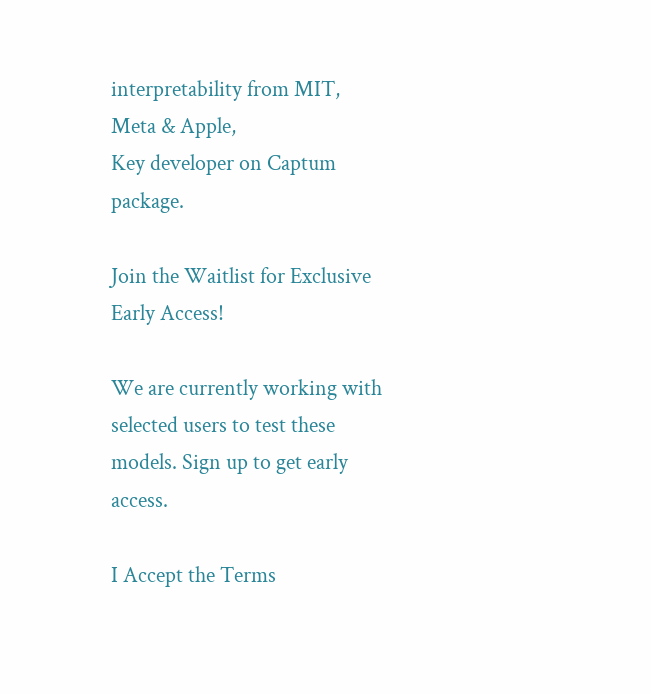interpretability from MIT,
Meta & Apple,
Key developer on Captum package.

Join the Waitlist for Exclusive Early Access!

We are currently working with selected users to test these models. Sign up to get early access.

I Accept the Terms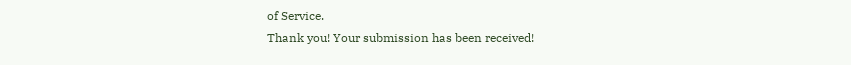of Service.
Thank you! Your submission has been received!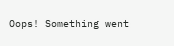Oops! Something went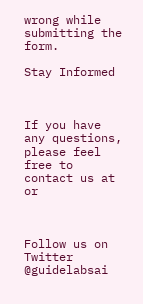wrong while submitting the form.

Stay Informed



If you have any questions, please feel free to contact us at or



Follow us on Twitter @guidelabsai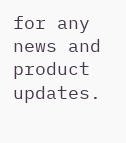for any news and product updates.